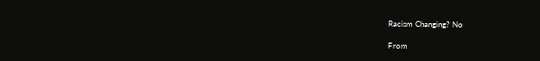Racism Changing? No

From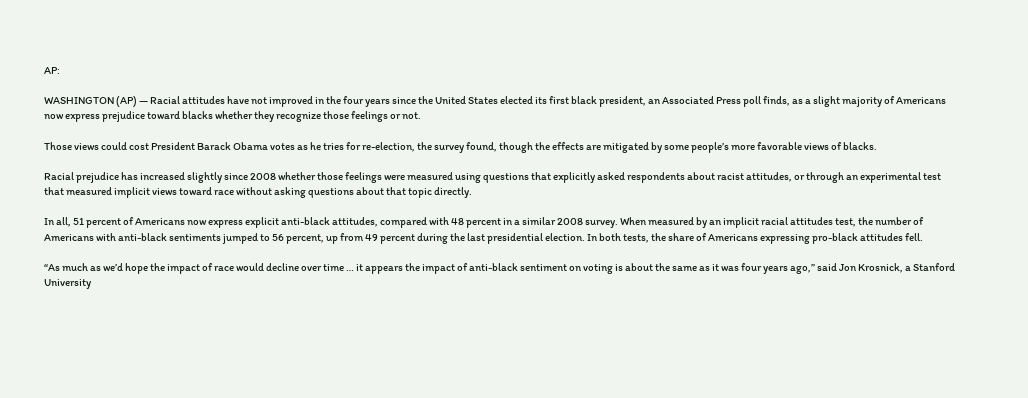AP:

WASHINGTON (AP) — Racial attitudes have not improved in the four years since the United States elected its first black president, an Associated Press poll finds, as a slight majority of Americans now express prejudice toward blacks whether they recognize those feelings or not.

Those views could cost President Barack Obama votes as he tries for re-election, the survey found, though the effects are mitigated by some people’s more favorable views of blacks.

Racial prejudice has increased slightly since 2008 whether those feelings were measured using questions that explicitly asked respondents about racist attitudes, or through an experimental test that measured implicit views toward race without asking questions about that topic directly.

In all, 51 percent of Americans now express explicit anti-black attitudes, compared with 48 percent in a similar 2008 survey. When measured by an implicit racial attitudes test, the number of Americans with anti-black sentiments jumped to 56 percent, up from 49 percent during the last presidential election. In both tests, the share of Americans expressing pro-black attitudes fell.

“As much as we’d hope the impact of race would decline over time … it appears the impact of anti-black sentiment on voting is about the same as it was four years ago,” said Jon Krosnick, a Stanford University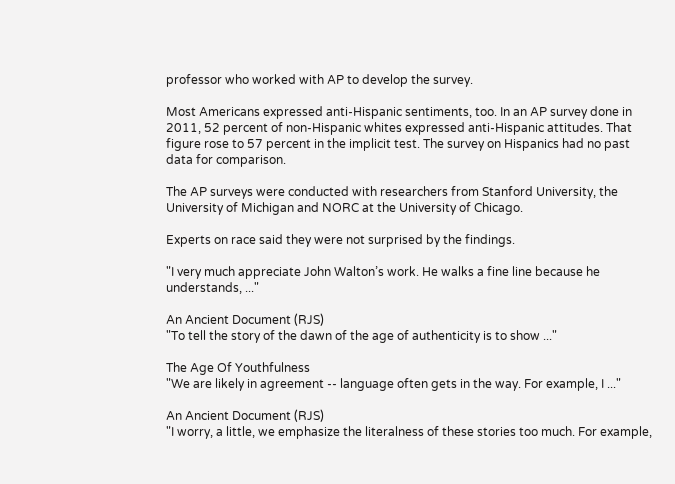professor who worked with AP to develop the survey.

Most Americans expressed anti-Hispanic sentiments, too. In an AP survey done in 2011, 52 percent of non-Hispanic whites expressed anti-Hispanic attitudes. That figure rose to 57 percent in the implicit test. The survey on Hispanics had no past data for comparison.

The AP surveys were conducted with researchers from Stanford University, the University of Michigan and NORC at the University of Chicago.

Experts on race said they were not surprised by the findings.

"I very much appreciate John Walton’s work. He walks a fine line because he understands, ..."

An Ancient Document (RJS)
"To tell the story of the dawn of the age of authenticity is to show ..."

The Age Of Youthfulness
"We are likely in agreement -- language often gets in the way. For example, I ..."

An Ancient Document (RJS)
"I worry, a little, we emphasize the literalness of these stories too much. For example,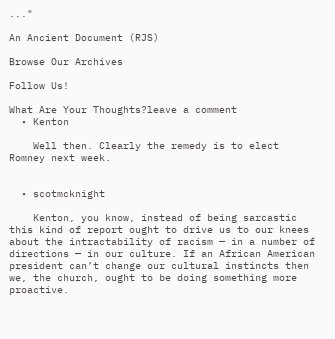..."

An Ancient Document (RJS)

Browse Our Archives

Follow Us!

What Are Your Thoughts?leave a comment
  • Kenton

    Well then. Clearly the remedy is to elect Romney next week.


  • scotmcknight

    Kenton, you know, instead of being sarcastic this kind of report ought to drive us to our knees about the intractability of racism — in a number of directions — in our culture. If an African American president can’t change our cultural instincts then we, the church, ought to be doing something more proactive.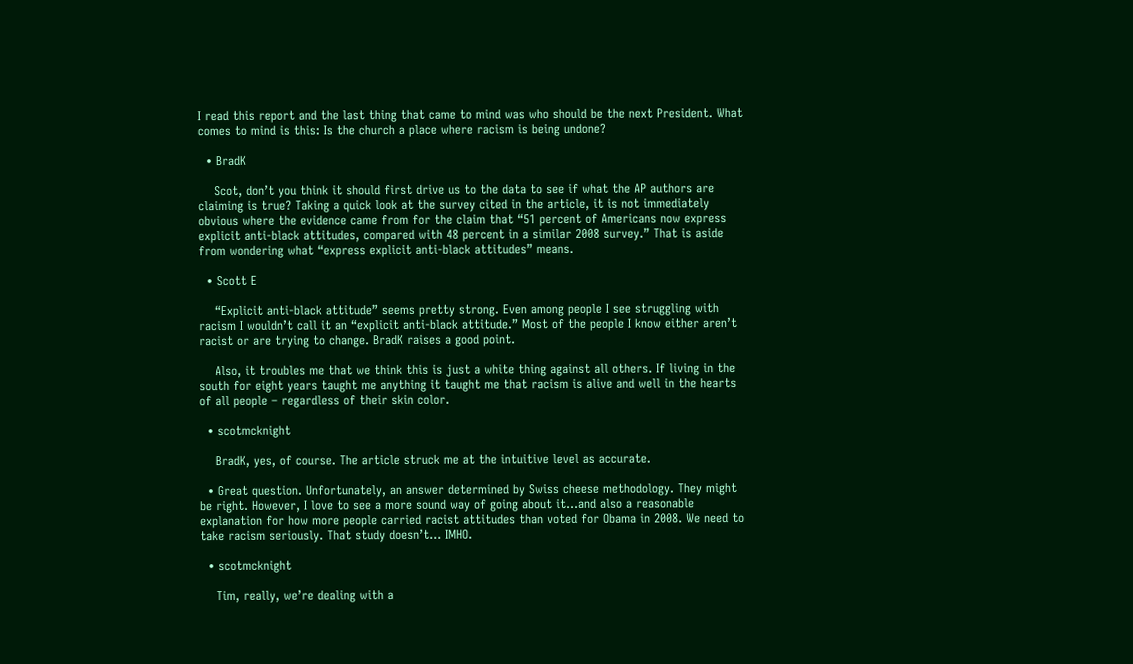I read this report and the last thing that came to mind was who should be the next President. What comes to mind is this: Is the church a place where racism is being undone?

  • BradK

    Scot, don’t you think it should first drive us to the data to see if what the AP authors are claiming is true? Taking a quick look at the survey cited in the article, it is not immediately obvious where the evidence came from for the claim that “51 percent of Americans now express explicit anti-black attitudes, compared with 48 percent in a similar 2008 survey.” That is aside from wondering what “express explicit anti-black attitudes” means.

  • Scott E

    “Explicit anti-black attitude” seems pretty strong. Even among people I see struggling with racism I wouldn’t call it an “explicit anti-black attitude.” Most of the people I know either aren’t racist or are trying to change. BradK raises a good point.

    Also, it troubles me that we think this is just a white thing against all others. If living in the south for eight years taught me anything it taught me that racism is alive and well in the hearts of all people – regardless of their skin color.

  • scotmcknight

    BradK, yes, of course. The article struck me at the intuitive level as accurate.

  • Great question. Unfortunately, an answer determined by Swiss cheese methodology. They might be right. However, I love to see a more sound way of going about it…and also a reasonable explanation for how more people carried racist attitudes than voted for Obama in 2008. We need to take racism seriously. That study doesn’t… IMHO.

  • scotmcknight

    Tim, really, we’re dealing with a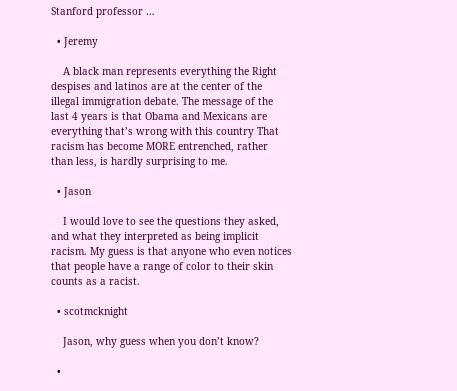Stanford professor …

  • Jeremy

    A black man represents everything the Right despises and latinos are at the center of the illegal immigration debate. The message of the last 4 years is that Obama and Mexicans are everything that’s wrong with this country That racism has become MORE entrenched, rather than less, is hardly surprising to me.

  • Jason

    I would love to see the questions they asked, and what they interpreted as being implicit racism. My guess is that anyone who even notices that people have a range of color to their skin counts as a racist.

  • scotmcknight

    Jason, why guess when you don’t know?

  •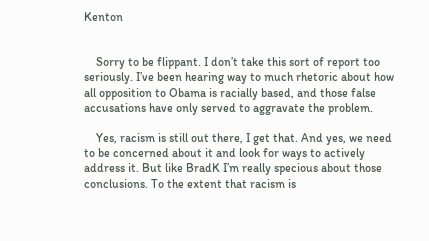Kenton


    Sorry to be flippant. I don’t take this sort of report too seriously. I’ve been hearing way to much rhetoric about how all opposition to Obama is racially based, and those false accusations have only served to aggravate the problem.

    Yes, racism is still out there, I get that. And yes, we need to be concerned about it and look for ways to actively address it. But like BradK I’m really specious about those conclusions. To the extent that racism is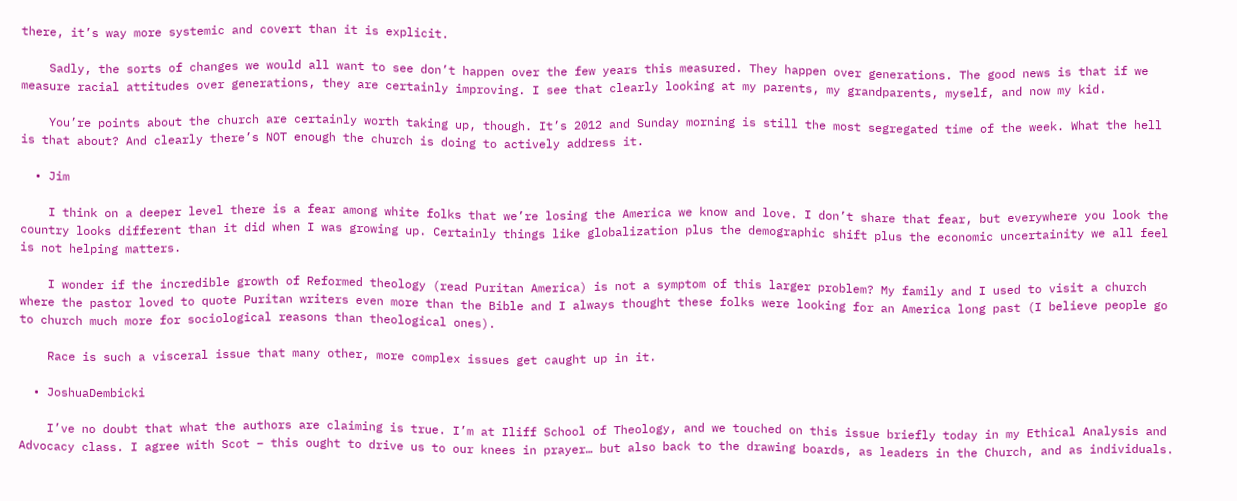there, it’s way more systemic and covert than it is explicit.

    Sadly, the sorts of changes we would all want to see don’t happen over the few years this measured. They happen over generations. The good news is that if we measure racial attitudes over generations, they are certainly improving. I see that clearly looking at my parents, my grandparents, myself, and now my kid.

    You’re points about the church are certainly worth taking up, though. It’s 2012 and Sunday morning is still the most segregated time of the week. What the hell is that about? And clearly there’s NOT enough the church is doing to actively address it.

  • Jim

    I think on a deeper level there is a fear among white folks that we’re losing the America we know and love. I don’t share that fear, but everywhere you look the country looks different than it did when I was growing up. Certainly things like globalization plus the demographic shift plus the economic uncertainity we all feel is not helping matters.

    I wonder if the incredible growth of Reformed theology (read Puritan America) is not a symptom of this larger problem? My family and I used to visit a church where the pastor loved to quote Puritan writers even more than the Bible and I always thought these folks were looking for an America long past (I believe people go to church much more for sociological reasons than theological ones).

    Race is such a visceral issue that many other, more complex issues get caught up in it.

  • JoshuaDembicki

    I’ve no doubt that what the authors are claiming is true. I’m at Iliff School of Theology, and we touched on this issue briefly today in my Ethical Analysis and Advocacy class. I agree with Scot – this ought to drive us to our knees in prayer… but also back to the drawing boards, as leaders in the Church, and as individuals.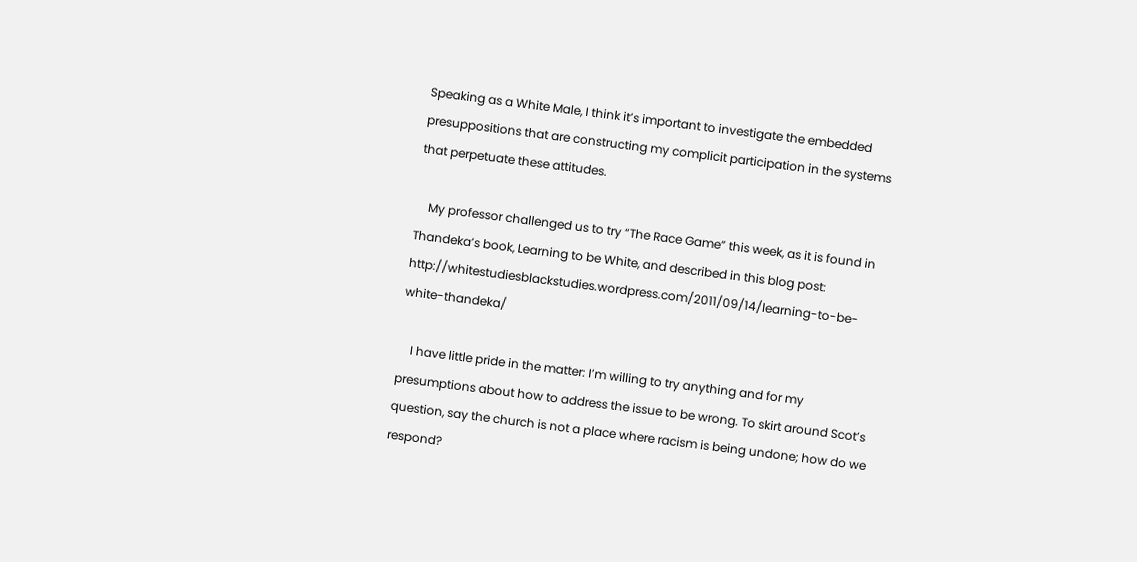Speaking as a White Male, I think it’s important to investigate the embedded presuppositions that are constructing my complicit participation in the systems that perpetuate these attitudes.

    My professor challenged us to try “The Race Game” this week, as it is found in Thandeka’s book, Learning to be White, and described in this blog post: http://whitestudiesblackstudies.wordpress.com/2011/09/14/learning-to-be-white-thandeka/

    I have little pride in the matter: I’m willing to try anything and for my presumptions about how to address the issue to be wrong. To skirt around Scot’s question, say the church is not a place where racism is being undone; how do we respond?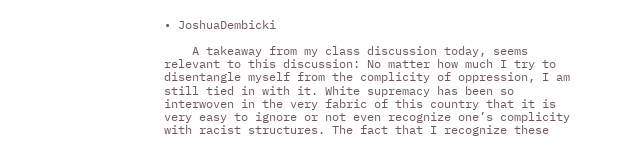• JoshuaDembicki

    A takeaway from my class discussion today, seems relevant to this discussion: No matter how much I try to disentangle myself from the complicity of oppression, I am still tied in with it. White supremacy has been so interwoven in the very fabric of this country that it is very easy to ignore or not even recognize one’s complicity with racist structures. The fact that I recognize these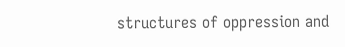structures of oppression and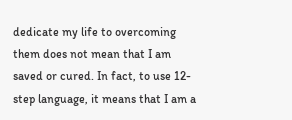dedicate my life to overcoming them does not mean that I am saved or cured. In fact, to use 12-step language, it means that I am a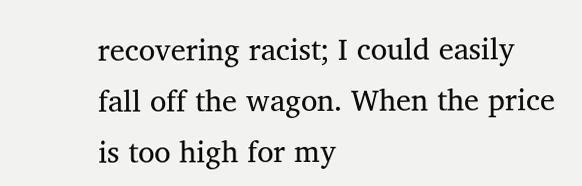recovering racist; I could easily fall off the wagon. When the price is too high for my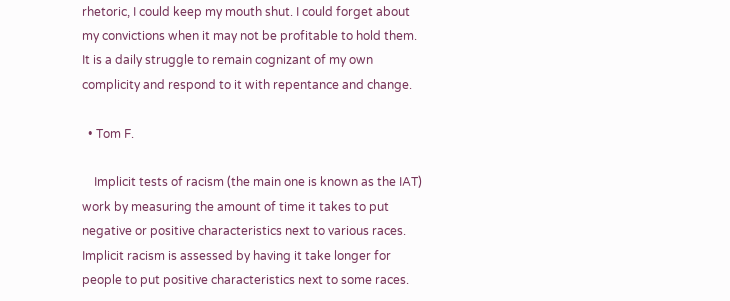rhetoric, I could keep my mouth shut. I could forget about my convictions when it may not be profitable to hold them. It is a daily struggle to remain cognizant of my own complicity and respond to it with repentance and change.

  • Tom F.

    Implicit tests of racism (the main one is known as the IAT) work by measuring the amount of time it takes to put negative or positive characteristics next to various races. Implicit racism is assessed by having it take longer for people to put positive characteristics next to some races.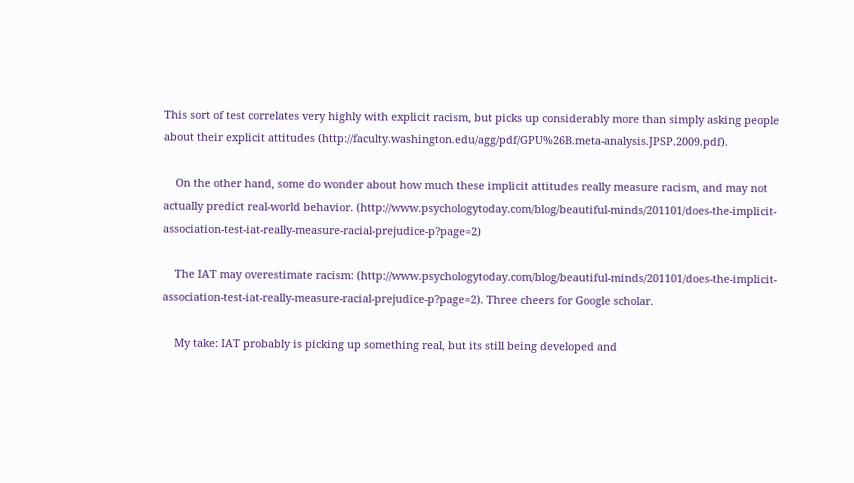This sort of test correlates very highly with explicit racism, but picks up considerably more than simply asking people about their explicit attitudes (http://faculty.washington.edu/agg/pdf/GPU%26B.meta-analysis.JPSP.2009.pdf).

    On the other hand, some do wonder about how much these implicit attitudes really measure racism, and may not actually predict real-world behavior. (http://www.psychologytoday.com/blog/beautiful-minds/201101/does-the-implicit-association-test-iat-really-measure-racial-prejudice-p?page=2)

    The IAT may overestimate racism: (http://www.psychologytoday.com/blog/beautiful-minds/201101/does-the-implicit-association-test-iat-really-measure-racial-prejudice-p?page=2). Three cheers for Google scholar.

    My take: IAT probably is picking up something real, but its still being developed and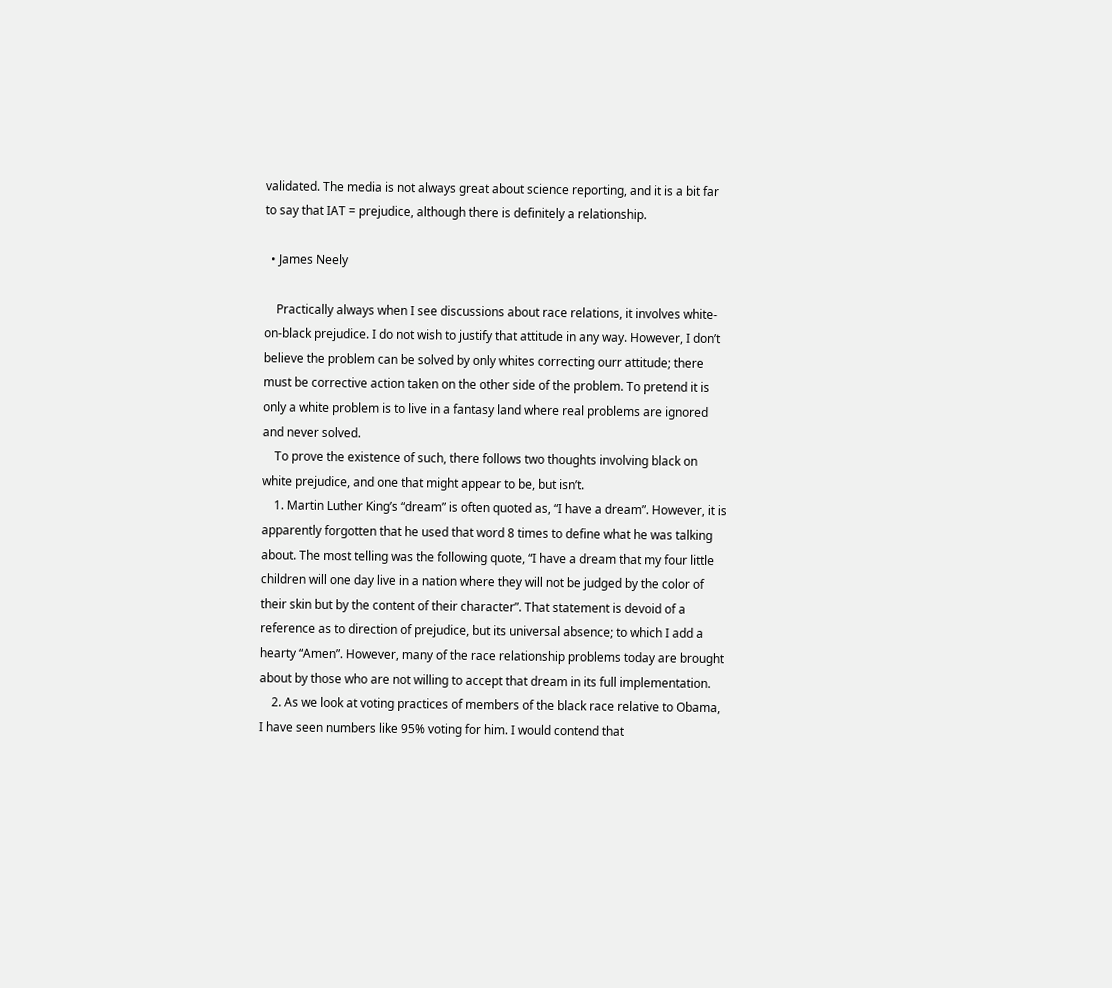validated. The media is not always great about science reporting, and it is a bit far to say that IAT = prejudice, although there is definitely a relationship.

  • James Neely

    Practically always when I see discussions about race relations, it involves white-on-black prejudice. I do not wish to justify that attitude in any way. However, I don’t believe the problem can be solved by only whites correcting ourr attitude; there must be corrective action taken on the other side of the problem. To pretend it is only a white problem is to live in a fantasy land where real problems are ignored and never solved.
    To prove the existence of such, there follows two thoughts involving black on white prejudice, and one that might appear to be, but isn’t.
    1. Martin Luther King’s “dream” is often quoted as, “I have a dream”. However, it is apparently forgotten that he used that word 8 times to define what he was talking about. The most telling was the following quote, “I have a dream that my four little children will one day live in a nation where they will not be judged by the color of their skin but by the content of their character”. That statement is devoid of a reference as to direction of prejudice, but its universal absence; to which I add a hearty “Amen”. However, many of the race relationship problems today are brought about by those who are not willing to accept that dream in its full implementation.
    2. As we look at voting practices of members of the black race relative to Obama, I have seen numbers like 95% voting for him. I would contend that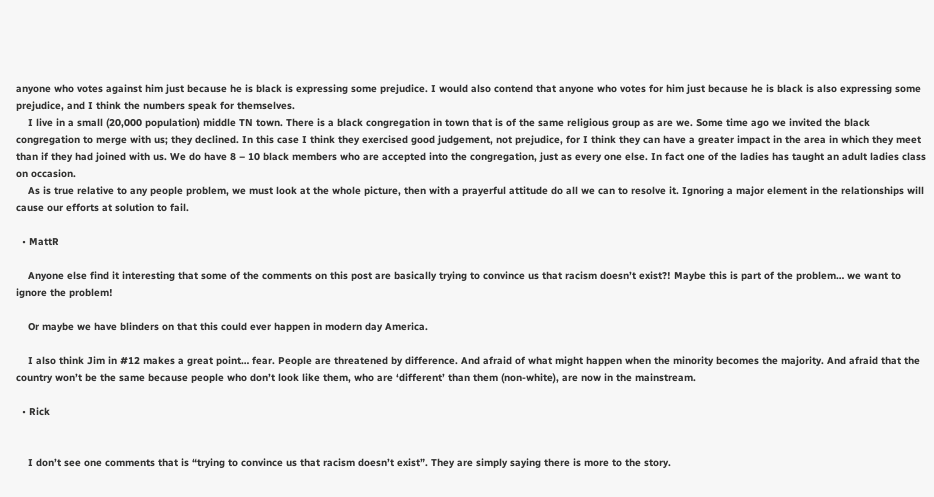anyone who votes against him just because he is black is expressing some prejudice. I would also contend that anyone who votes for him just because he is black is also expressing some prejudice, and I think the numbers speak for themselves.
    I live in a small (20,000 population) middle TN town. There is a black congregation in town that is of the same religious group as are we. Some time ago we invited the black congregation to merge with us; they declined. In this case I think they exercised good judgement, not prejudice, for I think they can have a greater impact in the area in which they meet than if they had joined with us. We do have 8 – 10 black members who are accepted into the congregation, just as every one else. In fact one of the ladies has taught an adult ladies class on occasion.
    As is true relative to any people problem, we must look at the whole picture, then with a prayerful attitude do all we can to resolve it. Ignoring a major element in the relationships will cause our efforts at solution to fail.

  • MattR

    Anyone else find it interesting that some of the comments on this post are basically trying to convince us that racism doesn’t exist?! Maybe this is part of the problem… we want to ignore the problem!

    Or maybe we have blinders on that this could ever happen in modern day America.

    I also think Jim in #12 makes a great point… fear. People are threatened by difference. And afraid of what might happen when the minority becomes the majority. And afraid that the country won’t be the same because people who don’t look like them, who are ‘different’ than them (non-white), are now in the mainstream.

  • Rick


    I don’t see one comments that is “trying to convince us that racism doesn’t exist”. They are simply saying there is more to the story.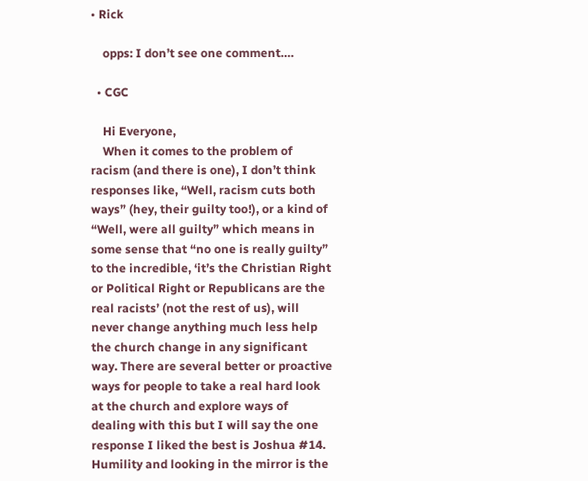• Rick

    opps: I don’t see one comment….

  • CGC

    Hi Everyone,
    When it comes to the problem of racism (and there is one), I don’t think responses like, “Well, racism cuts both ways” (hey, their guilty too!), or a kind of “Well, were all guilty” which means in some sense that “no one is really guilty” to the incredible, ‘it’s the Christian Right or Political Right or Republicans are the real racists’ (not the rest of us), will never change anything much less help the church change in any significant way. There are several better or proactive ways for people to take a real hard look at the church and explore ways of dealing with this but I will say the one response I liked the best is Joshua #14. Humility and looking in the mirror is the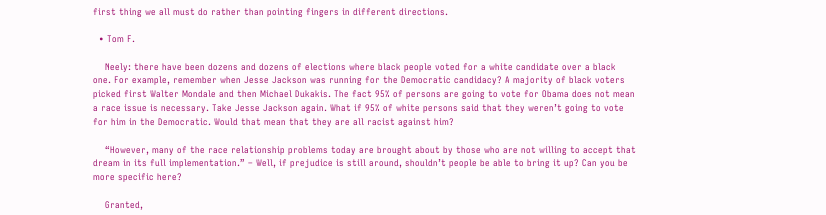first thing we all must do rather than pointing fingers in different directions.

  • Tom F.

    Neely: there have been dozens and dozens of elections where black people voted for a white candidate over a black one. For example, remember when Jesse Jackson was running for the Democratic candidacy? A majority of black voters picked first Walter Mondale and then Michael Dukakis. The fact 95% of persons are going to vote for Obama does not mean a race issue is necessary. Take Jesse Jackson again. What if 95% of white persons said that they weren’t going to vote for him in the Democratic. Would that mean that they are all racist against him?

    “However, many of the race relationship problems today are brought about by those who are not willing to accept that dream in its full implementation.” – Well, if prejudice is still around, shouldn’t people be able to bring it up? Can you be more specific here?

    Granted,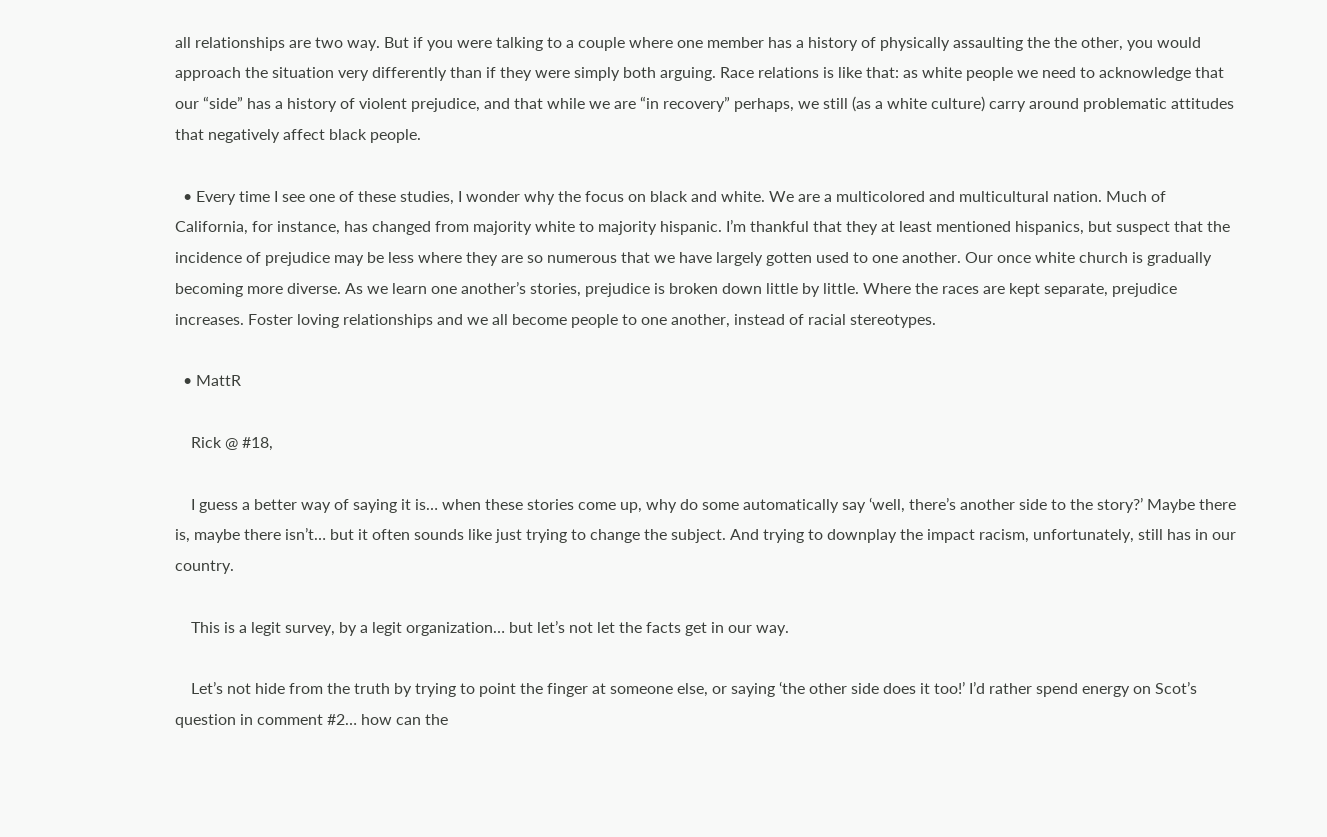all relationships are two way. But if you were talking to a couple where one member has a history of physically assaulting the the other, you would approach the situation very differently than if they were simply both arguing. Race relations is like that: as white people we need to acknowledge that our “side” has a history of violent prejudice, and that while we are “in recovery” perhaps, we still (as a white culture) carry around problematic attitudes that negatively affect black people.

  • Every time I see one of these studies, I wonder why the focus on black and white. We are a multicolored and multicultural nation. Much of California, for instance, has changed from majority white to majority hispanic. I’m thankful that they at least mentioned hispanics, but suspect that the incidence of prejudice may be less where they are so numerous that we have largely gotten used to one another. Our once white church is gradually becoming more diverse. As we learn one another’s stories, prejudice is broken down little by little. Where the races are kept separate, prejudice increases. Foster loving relationships and we all become people to one another, instead of racial stereotypes.

  • MattR

    Rick @ #18,

    I guess a better way of saying it is… when these stories come up, why do some automatically say ‘well, there’s another side to the story?’ Maybe there is, maybe there isn’t… but it often sounds like just trying to change the subject. And trying to downplay the impact racism, unfortunately, still has in our country.

    This is a legit survey, by a legit organization… but let’s not let the facts get in our way.

    Let’s not hide from the truth by trying to point the finger at someone else, or saying ‘the other side does it too!’ I’d rather spend energy on Scot’s question in comment #2… how can the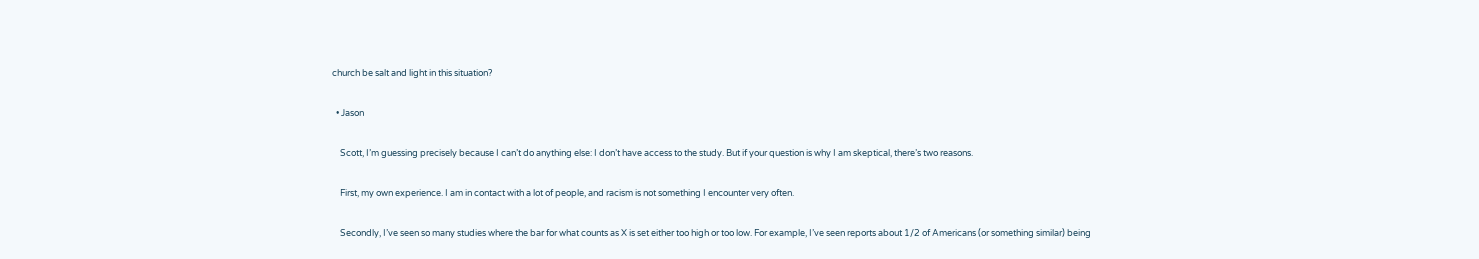church be salt and light in this situation?

  • Jason

    Scott, I’m guessing precisely because I can’t do anything else: I don’t have access to the study. But if your question is why I am skeptical, there’s two reasons.

    First, my own experience. I am in contact with a lot of people, and racism is not something I encounter very often.

    Secondly, I’ve seen so many studies where the bar for what counts as X is set either too high or too low. For example, I’ve seen reports about 1/2 of Americans (or something similar) being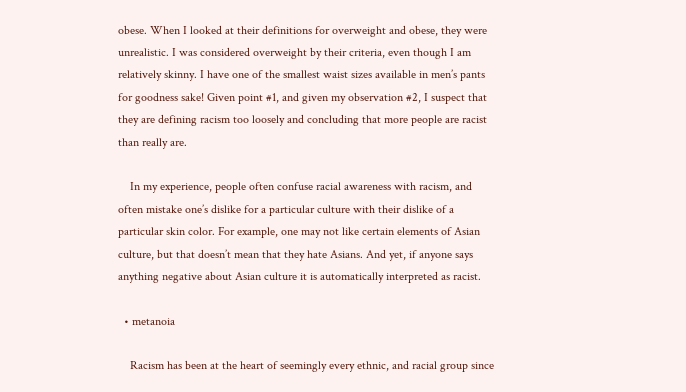obese. When I looked at their definitions for overweight and obese, they were unrealistic. I was considered overweight by their criteria, even though I am relatively skinny. I have one of the smallest waist sizes available in men’s pants for goodness sake! Given point #1, and given my observation #2, I suspect that they are defining racism too loosely and concluding that more people are racist than really are.

    In my experience, people often confuse racial awareness with racism, and often mistake one’s dislike for a particular culture with their dislike of a particular skin color. For example, one may not like certain elements of Asian culture, but that doesn’t mean that they hate Asians. And yet, if anyone says anything negative about Asian culture it is automatically interpreted as racist.

  • metanoia

    Racism has been at the heart of seemingly every ethnic, and racial group since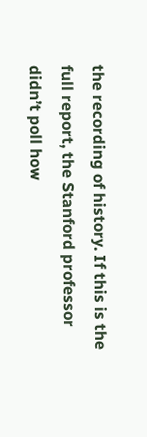the recording of history. If this is the full report, the Stanford professor didn’t poll how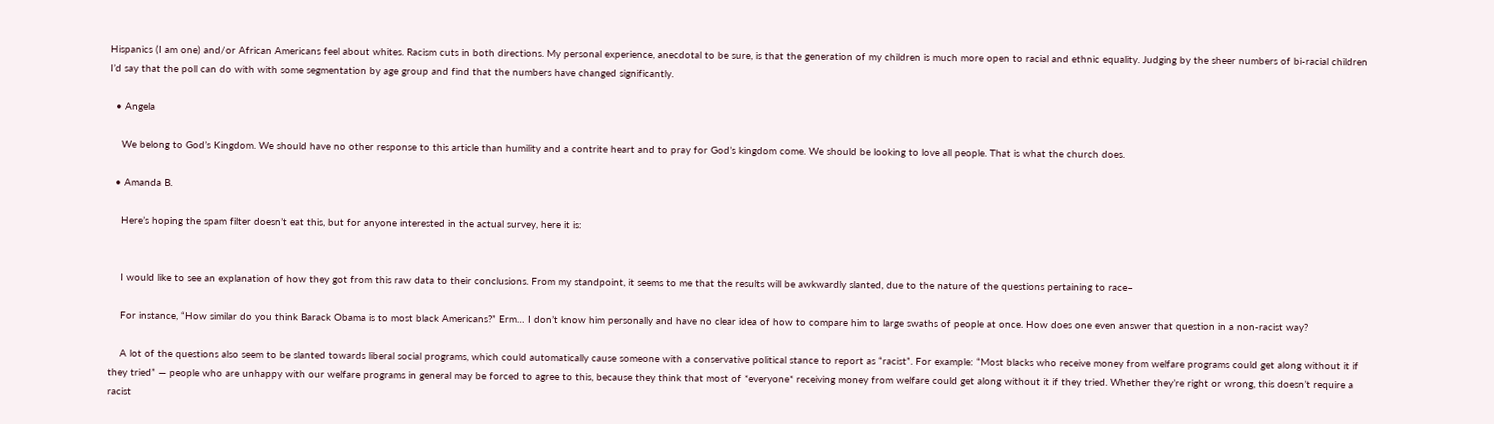Hispanics (I am one) and/or African Americans feel about whites. Racism cuts in both directions. My personal experience, anecdotal to be sure, is that the generation of my children is much more open to racial and ethnic equality. Judging by the sheer numbers of bi-racial children I’d say that the poll can do with with some segmentation by age group and find that the numbers have changed significantly.

  • Angela

    We belong to God’s Kingdom. We should have no other response to this article than humility and a contrite heart and to pray for God’s kingdom come. We should be looking to love all people. That is what the church does.

  • Amanda B.

    Here’s hoping the spam filter doesn’t eat this, but for anyone interested in the actual survey, here it is:


    I would like to see an explanation of how they got from this raw data to their conclusions. From my standpoint, it seems to me that the results will be awkwardly slanted, due to the nature of the questions pertaining to race–

    For instance, “How similar do you think Barack Obama is to most black Americans?” Erm… I don’t know him personally and have no clear idea of how to compare him to large swaths of people at once. How does one even answer that question in a non-racist way?

    A lot of the questions also seem to be slanted towards liberal social programs, which could automatically cause someone with a conservative political stance to report as “racist”. For example: “Most blacks who receive money from welfare programs could get along without it if they tried” — people who are unhappy with our welfare programs in general may be forced to agree to this, because they think that most of *everyone* receiving money from welfare could get along without it if they tried. Whether they’re right or wrong, this doesn’t require a racist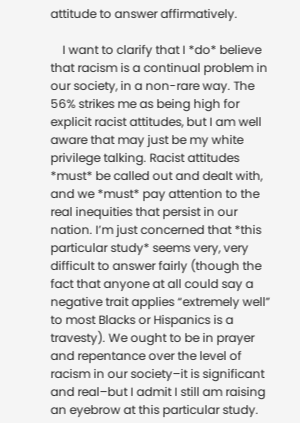attitude to answer affirmatively.

    I want to clarify that I *do* believe that racism is a continual problem in our society, in a non-rare way. The 56% strikes me as being high for explicit racist attitudes, but I am well aware that may just be my white privilege talking. Racist attitudes *must* be called out and dealt with, and we *must* pay attention to the real inequities that persist in our nation. I’m just concerned that *this particular study* seems very, very difficult to answer fairly (though the fact that anyone at all could say a negative trait applies “extremely well” to most Blacks or Hispanics is a travesty). We ought to be in prayer and repentance over the level of racism in our society–it is significant and real–but I admit I still am raising an eyebrow at this particular study.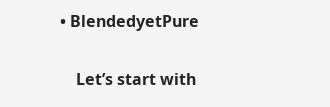• BlendedyetPure

    Let’s start with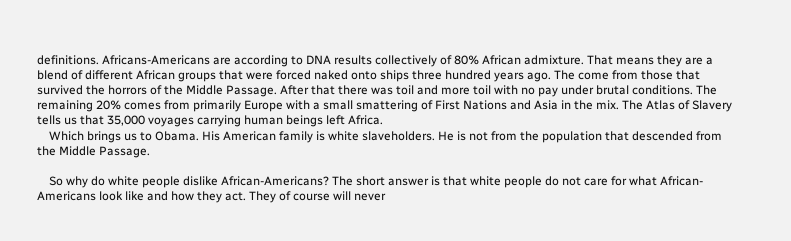definitions. Africans-Americans are according to DNA results collectively of 80% African admixture. That means they are a blend of different African groups that were forced naked onto ships three hundred years ago. The come from those that survived the horrors of the Middle Passage. After that there was toil and more toil with no pay under brutal conditions. The remaining 20% comes from primarily Europe with a small smattering of First Nations and Asia in the mix. The Atlas of Slavery tells us that 35,000 voyages carrying human beings left Africa.
    Which brings us to Obama. His American family is white slaveholders. He is not from the population that descended from the Middle Passage.

    So why do white people dislike African-Americans? The short answer is that white people do not care for what African-Americans look like and how they act. They of course will never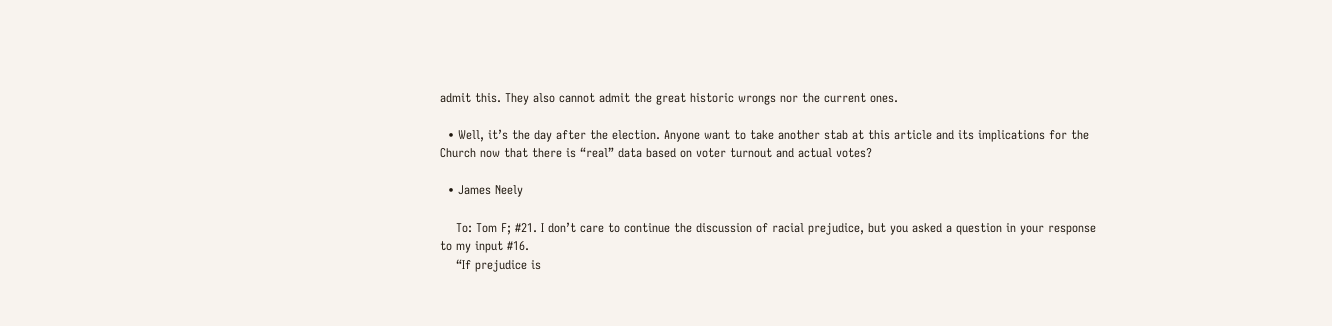admit this. They also cannot admit the great historic wrongs nor the current ones.

  • Well, it’s the day after the election. Anyone want to take another stab at this article and its implications for the Church now that there is “real” data based on voter turnout and actual votes?

  • James Neely

    To: Tom F; #21. I don’t care to continue the discussion of racial prejudice, but you asked a question in your response to my input #16.
    “If prejudice is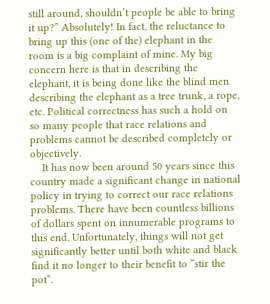still around, shouldn’t people be able to bring it up?” Absolutely! In fact, the reluctance to bring up this (one of the) elephant in the room is a big complaint of mine. My big concern here is that in describing the elephant, it is being done like the blind men describing the elephant as a tree trunk, a rope, etc. Political correctness has such a hold on so many people that race relations and problems cannot be described completely or objectively.
    It has now been around 50 years since this country made a significant change in national policy in trying to correct our race relations problems. There have been countless billions of dollars spent on innumerable programs to this end. Unfortunately, things will not get significantly better until both white and black find it no longer to their benefit to “stir the pot”.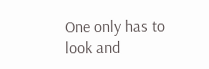One only has to look and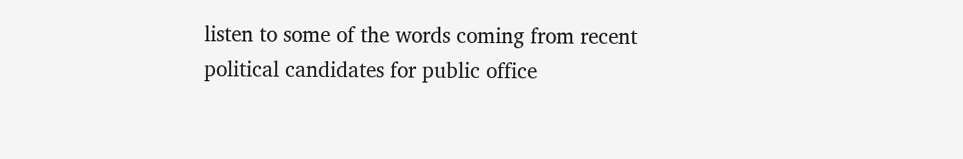listen to some of the words coming from recent political candidates for public office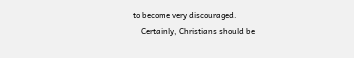to become very discouraged.
    Certainly, Christians should be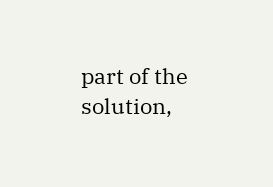part of the solution,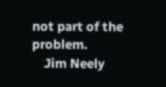not part of the problem.
    Jim Neely